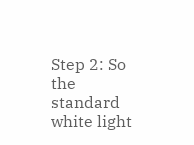Step 2: So the standard white light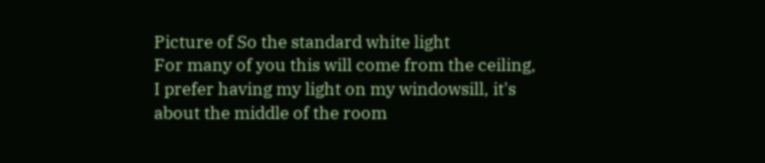Picture of So the standard white light
For many of you this will come from the ceiling, I prefer having my light on my windowsill, it's about the middle of the room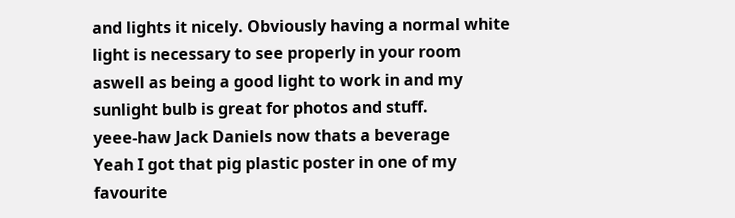and lights it nicely. Obviously having a normal white light is necessary to see properly in your room aswell as being a good light to work in and my sunlight bulb is great for photos and stuff.
yeee-haw Jack Daniels now thats a beverage
Yeah I got that pig plastic poster in one of my favourite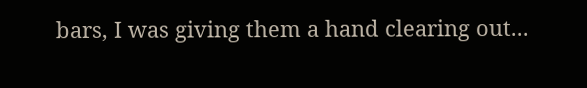bars, I was giving them a hand clearing out...